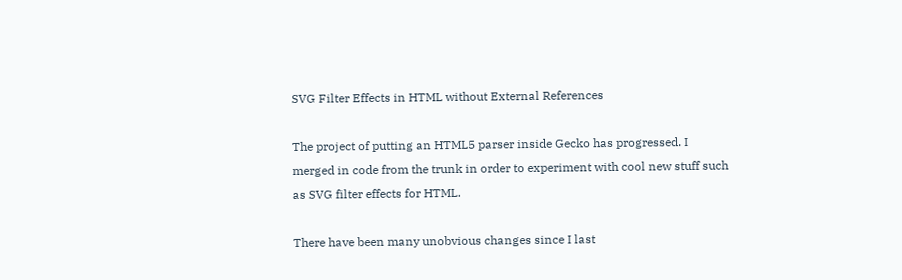SVG Filter Effects in HTML without External References

The project of putting an HTML5 parser inside Gecko has progressed. I merged in code from the trunk in order to experiment with cool new stuff such as SVG filter effects for HTML.

There have been many unobvious changes since I last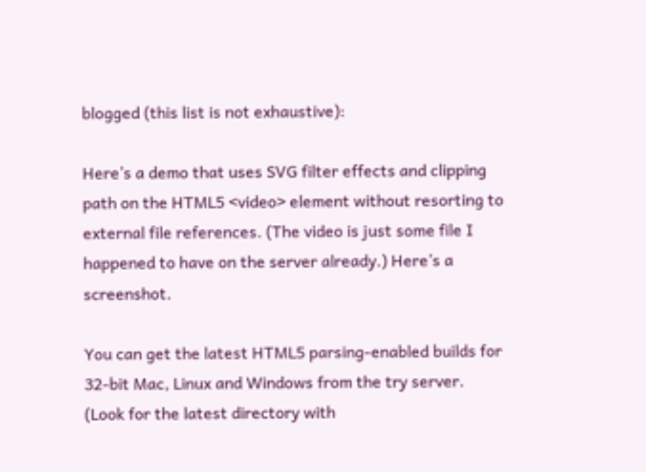blogged (this list is not exhaustive):

Here’s a demo that uses SVG filter effects and clipping path on the HTML5 <video> element without resorting to external file references. (The video is just some file I happened to have on the server already.) Here’s a screenshot.

You can get the latest HTML5 parsing-enabled builds for 32-bit Mac, Linux and Windows from the try server. (Look for the latest directory with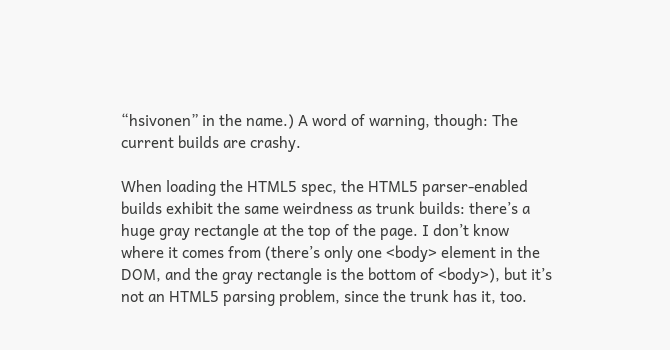“hsivonen” in the name.) A word of warning, though: The current builds are crashy.

When loading the HTML5 spec, the HTML5 parser-enabled builds exhibit the same weirdness as trunk builds: there’s a huge gray rectangle at the top of the page. I don’t know where it comes from (there’s only one <body> element in the DOM, and the gray rectangle is the bottom of <body>), but it’s not an HTML5 parsing problem, since the trunk has it, too.